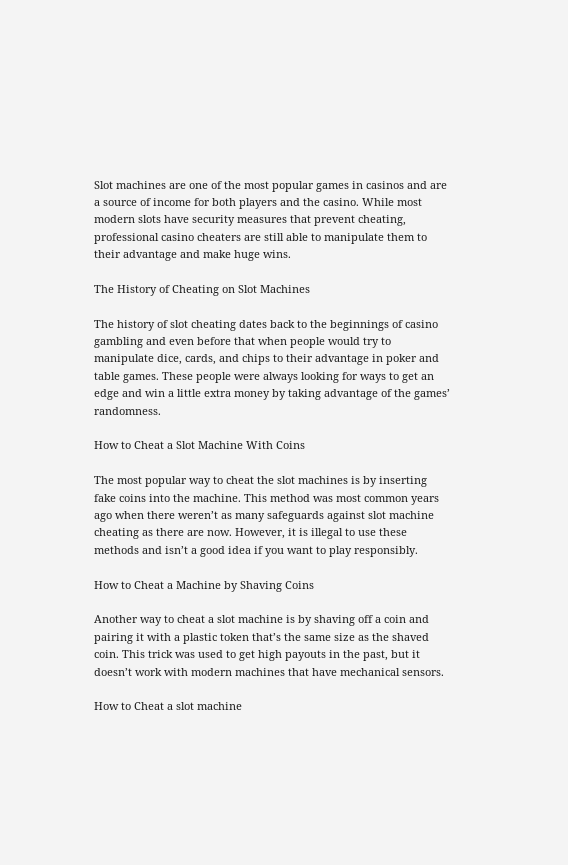Slot machines are one of the most popular games in casinos and are a source of income for both players and the casino. While most modern slots have security measures that prevent cheating, professional casino cheaters are still able to manipulate them to their advantage and make huge wins.

The History of Cheating on Slot Machines

The history of slot cheating dates back to the beginnings of casino gambling and even before that when people would try to manipulate dice, cards, and chips to their advantage in poker and table games. These people were always looking for ways to get an edge and win a little extra money by taking advantage of the games’ randomness.

How to Cheat a Slot Machine With Coins

The most popular way to cheat the slot machines is by inserting fake coins into the machine. This method was most common years ago when there weren’t as many safeguards against slot machine cheating as there are now. However, it is illegal to use these methods and isn’t a good idea if you want to play responsibly.

How to Cheat a Machine by Shaving Coins

Another way to cheat a slot machine is by shaving off a coin and pairing it with a plastic token that’s the same size as the shaved coin. This trick was used to get high payouts in the past, but it doesn’t work with modern machines that have mechanical sensors.

How to Cheat a slot machine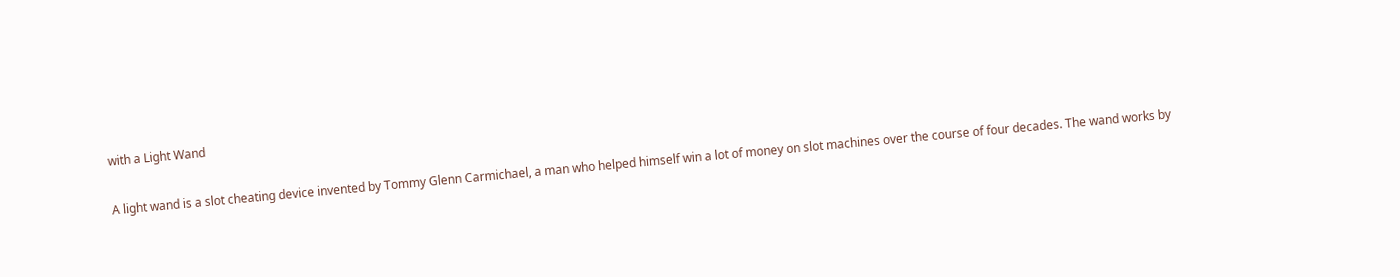with a Light Wand

A light wand is a slot cheating device invented by Tommy Glenn Carmichael, a man who helped himself win a lot of money on slot machines over the course of four decades. The wand works by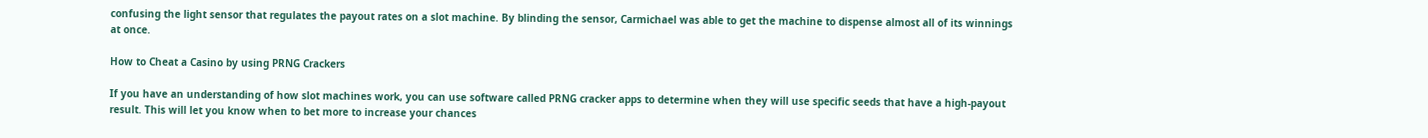confusing the light sensor that regulates the payout rates on a slot machine. By blinding the sensor, Carmichael was able to get the machine to dispense almost all of its winnings at once.

How to Cheat a Casino by using PRNG Crackers

If you have an understanding of how slot machines work, you can use software called PRNG cracker apps to determine when they will use specific seeds that have a high-payout result. This will let you know when to bet more to increase your chances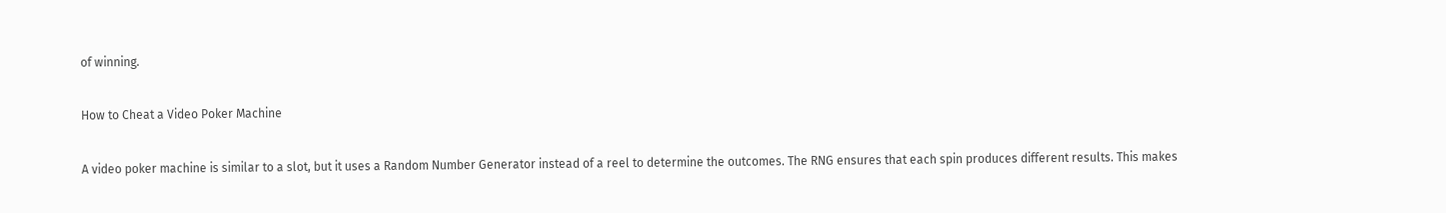of winning.

How to Cheat a Video Poker Machine

A video poker machine is similar to a slot, but it uses a Random Number Generator instead of a reel to determine the outcomes. The RNG ensures that each spin produces different results. This makes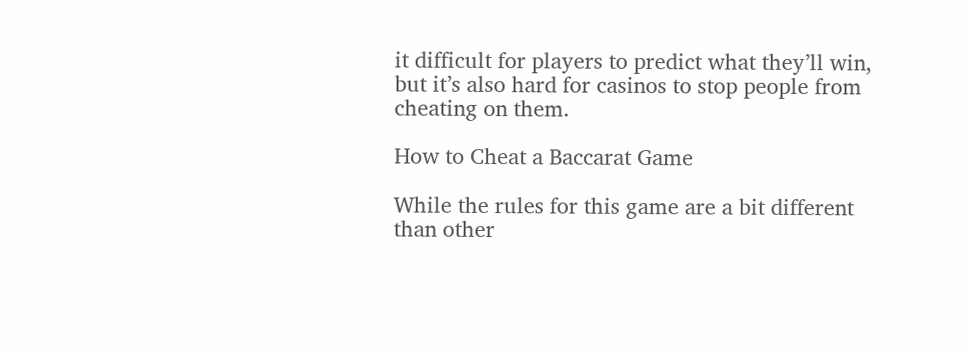it difficult for players to predict what they’ll win, but it’s also hard for casinos to stop people from cheating on them.

How to Cheat a Baccarat Game

While the rules for this game are a bit different than other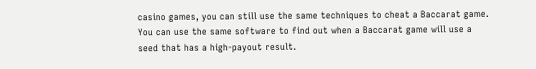casino games, you can still use the same techniques to cheat a Baccarat game. You can use the same software to find out when a Baccarat game will use a seed that has a high-payout result.